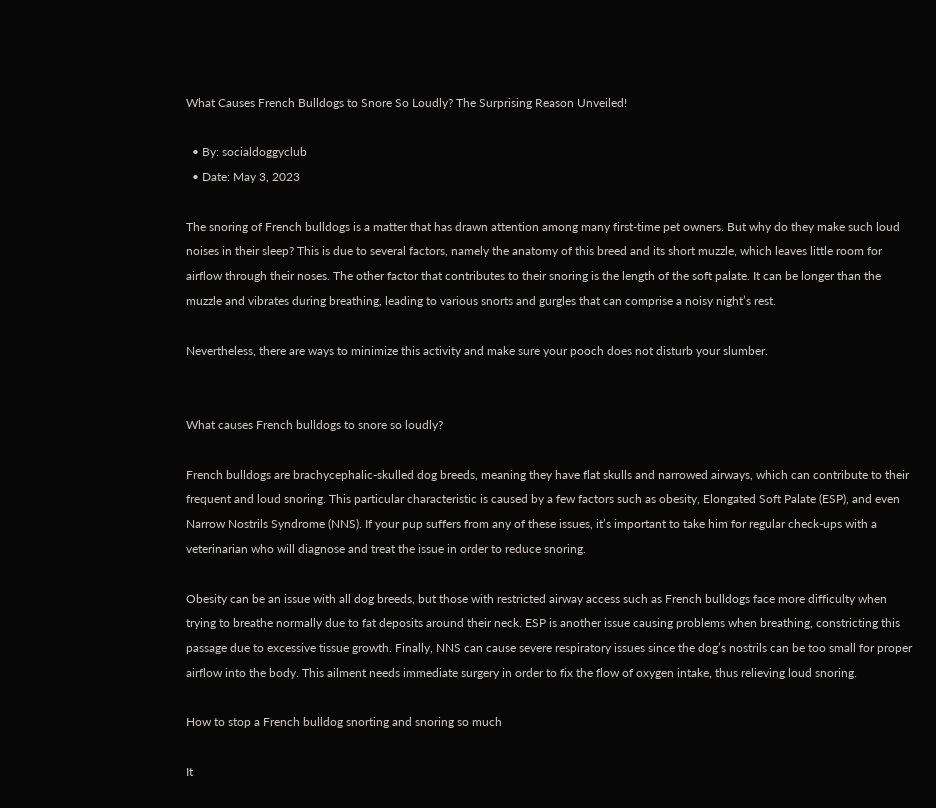What Causes French Bulldogs to Snore So Loudly? The Surprising Reason Unveiled!

  • By: socialdoggyclub
  • Date: May 3, 2023

The snoring of French bulldogs is a matter that has drawn attention among many first-time pet owners. But why do they make such loud noises in their sleep? This is due to several factors, namely the anatomy of this breed and its short muzzle, which leaves little room for airflow through their noses. The other factor that contributes to their snoring is the length of the soft palate. It can be longer than the muzzle and vibrates during breathing, leading to various snorts and gurgles that can comprise a noisy night’s rest.

Nevertheless, there are ways to minimize this activity and make sure your pooch does not disturb your slumber.


What causes French bulldogs to snore so loudly?

French bulldogs are brachycephalic-skulled dog breeds, meaning they have flat skulls and narrowed airways, which can contribute to their frequent and loud snoring. This particular characteristic is caused by a few factors such as obesity, Elongated Soft Palate (ESP), and even Narrow Nostrils Syndrome (NNS). If your pup suffers from any of these issues, it’s important to take him for regular check-ups with a veterinarian who will diagnose and treat the issue in order to reduce snoring.

Obesity can be an issue with all dog breeds, but those with restricted airway access such as French bulldogs face more difficulty when trying to breathe normally due to fat deposits around their neck. ESP is another issue causing problems when breathing, constricting this passage due to excessive tissue growth. Finally, NNS can cause severe respiratory issues since the dog’s nostrils can be too small for proper airflow into the body. This ailment needs immediate surgery in order to fix the flow of oxygen intake, thus relieving loud snoring.

How to stop a French bulldog snorting and snoring so much

It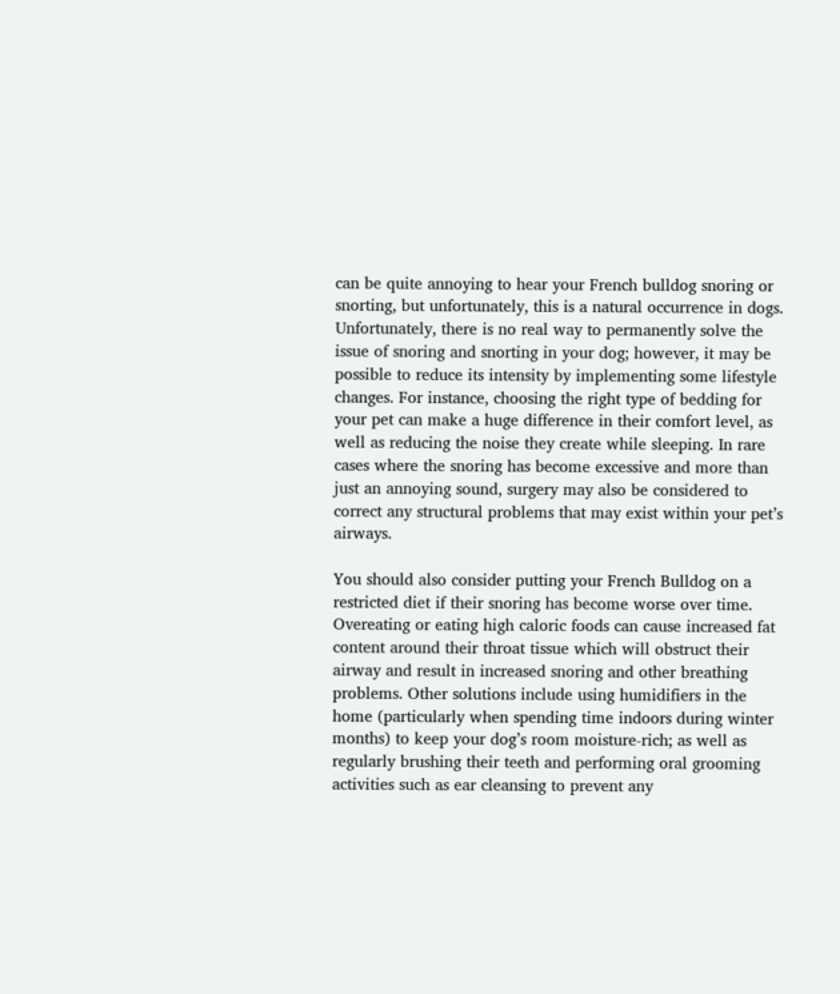can be quite annoying to hear your French bulldog snoring or snorting, but unfortunately, this is a natural occurrence in dogs. Unfortunately, there is no real way to permanently solve the issue of snoring and snorting in your dog; however, it may be possible to reduce its intensity by implementing some lifestyle changes. For instance, choosing the right type of bedding for your pet can make a huge difference in their comfort level, as well as reducing the noise they create while sleeping. In rare cases where the snoring has become excessive and more than just an annoying sound, surgery may also be considered to correct any structural problems that may exist within your pet’s airways.

You should also consider putting your French Bulldog on a restricted diet if their snoring has become worse over time. Overeating or eating high caloric foods can cause increased fat content around their throat tissue which will obstruct their airway and result in increased snoring and other breathing problems. Other solutions include using humidifiers in the home (particularly when spending time indoors during winter months) to keep your dog’s room moisture-rich; as well as regularly brushing their teeth and performing oral grooming activities such as ear cleansing to prevent any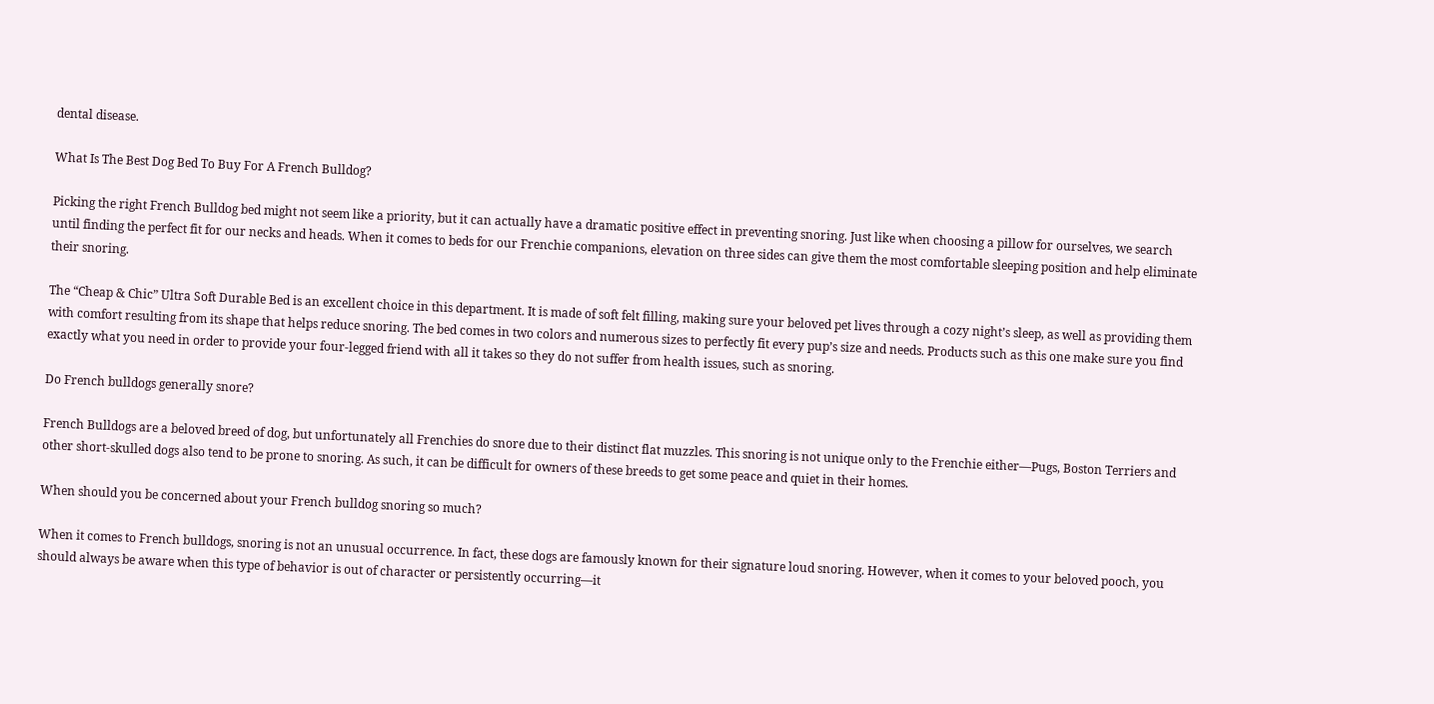dental disease.

What Is The Best Dog Bed To Buy For A French Bulldog?

Picking the right French Bulldog bed might not seem like a priority, but it can actually have a dramatic positive effect in preventing snoring. Just like when choosing a pillow for ourselves, we search until finding the perfect fit for our necks and heads. When it comes to beds for our Frenchie companions, elevation on three sides can give them the most comfortable sleeping position and help eliminate their snoring.

The “Cheap & Chic” Ultra Soft Durable Bed is an excellent choice in this department. It is made of soft felt filling, making sure your beloved pet lives through a cozy night’s sleep, as well as providing them with comfort resulting from its shape that helps reduce snoring. The bed comes in two colors and numerous sizes to perfectly fit every pup’s size and needs. Products such as this one make sure you find exactly what you need in order to provide your four-legged friend with all it takes so they do not suffer from health issues, such as snoring.

Do French bulldogs generally snore?

French Bulldogs are a beloved breed of dog, but unfortunately all Frenchies do snore due to their distinct flat muzzles. This snoring is not unique only to the Frenchie either—Pugs, Boston Terriers and other short-skulled dogs also tend to be prone to snoring. As such, it can be difficult for owners of these breeds to get some peace and quiet in their homes.

When should you be concerned about your French bulldog snoring so much?

When it comes to French bulldogs, snoring is not an unusual occurrence. In fact, these dogs are famously known for their signature loud snoring. However, when it comes to your beloved pooch, you should always be aware when this type of behavior is out of character or persistently occurring—it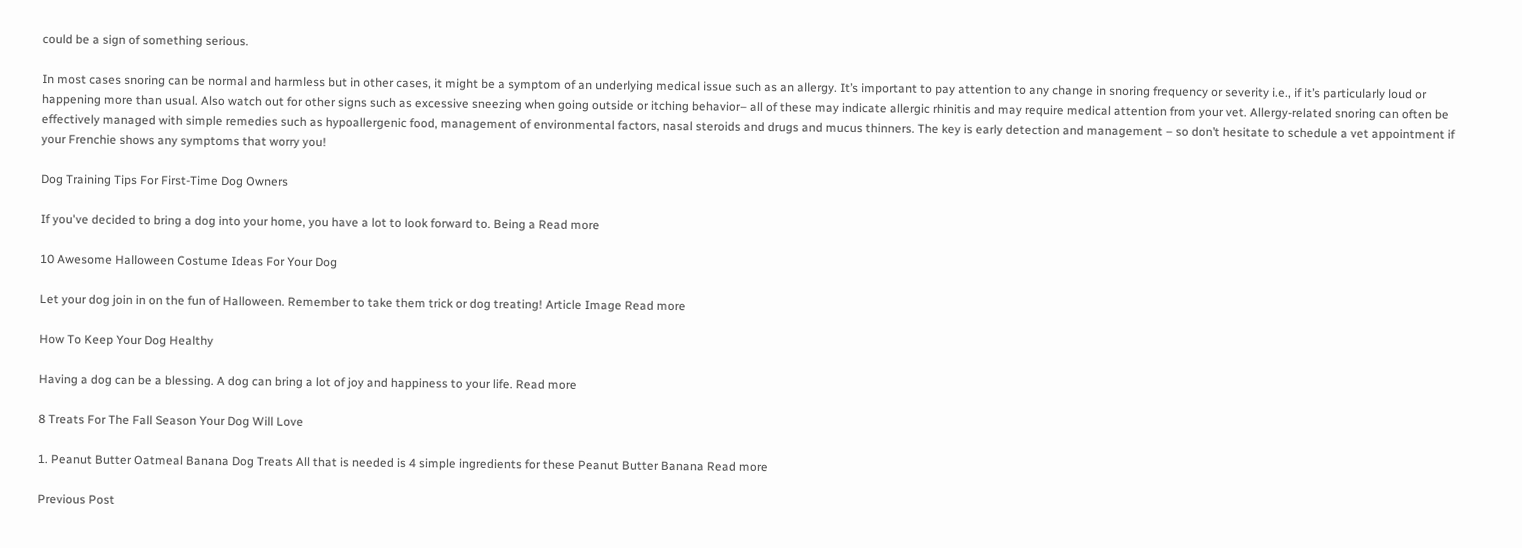could be a sign of something serious.

In most cases snoring can be normal and harmless but in other cases, it might be a symptom of an underlying medical issue such as an allergy. It’s important to pay attention to any change in snoring frequency or severity i.e., if it’s particularly loud or happening more than usual. Also watch out for other signs such as excessive sneezing when going outside or itching behavior– all of these may indicate allergic rhinitis and may require medical attention from your vet. Allergy-related snoring can often be effectively managed with simple remedies such as hypoallergenic food, management of environmental factors, nasal steroids and drugs and mucus thinners. The key is early detection and management – so don’t hesitate to schedule a vet appointment if your Frenchie shows any symptoms that worry you!

Dog Training Tips For First-Time Dog Owners

If you've decided to bring a dog into your home, you have a lot to look forward to. Being a Read more

10 Awesome Halloween Costume Ideas For Your Dog

Let your dog join in on the fun of Halloween. Remember to take them trick or dog treating! Article Image Read more

How To Keep Your Dog Healthy

Having a dog can be a blessing. A dog can bring a lot of joy and happiness to your life. Read more

8 Treats For The Fall Season Your Dog Will Love

1. Peanut Butter Oatmeal Banana Dog Treats All that is needed is 4 simple ingredients for these Peanut Butter Banana Read more

Previous Post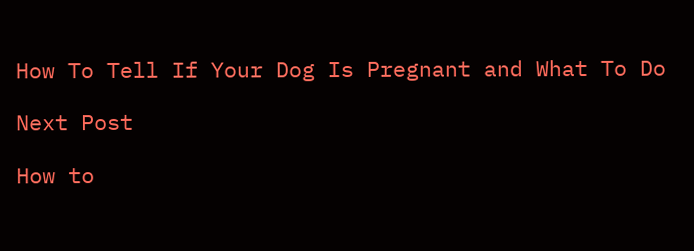How To Tell If Your Dog Is Pregnant and What To Do

Next Post

How to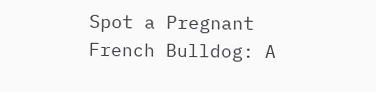Spot a Pregnant French Bulldog: A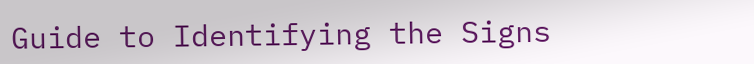Guide to Identifying the Signs